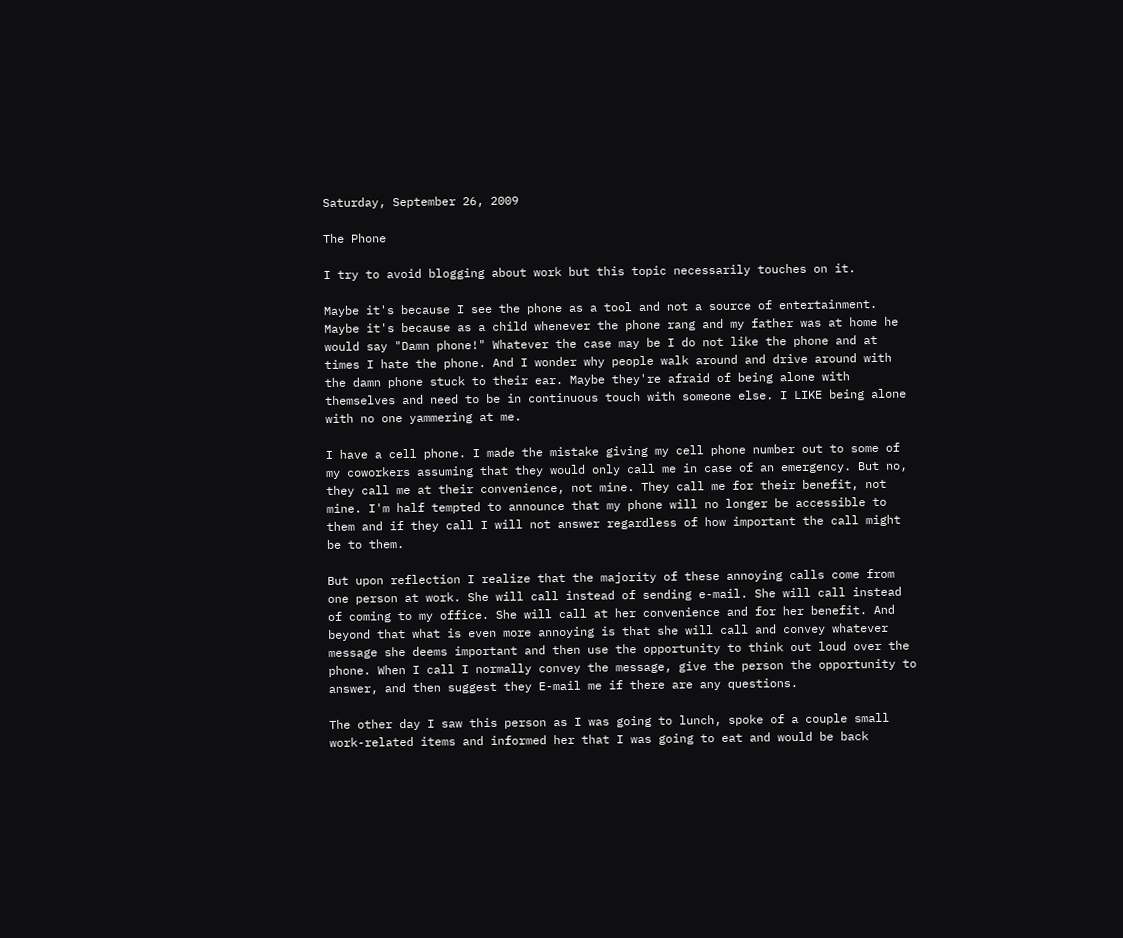Saturday, September 26, 2009

The Phone

I try to avoid blogging about work but this topic necessarily touches on it.

Maybe it's because I see the phone as a tool and not a source of entertainment. Maybe it's because as a child whenever the phone rang and my father was at home he would say "Damn phone!" Whatever the case may be I do not like the phone and at times I hate the phone. And I wonder why people walk around and drive around with the damn phone stuck to their ear. Maybe they're afraid of being alone with themselves and need to be in continuous touch with someone else. I LIKE being alone with no one yammering at me.

I have a cell phone. I made the mistake giving my cell phone number out to some of my coworkers assuming that they would only call me in case of an emergency. But no, they call me at their convenience, not mine. They call me for their benefit, not mine. I'm half tempted to announce that my phone will no longer be accessible to them and if they call I will not answer regardless of how important the call might be to them.

But upon reflection I realize that the majority of these annoying calls come from one person at work. She will call instead of sending e-mail. She will call instead of coming to my office. She will call at her convenience and for her benefit. And beyond that what is even more annoying is that she will call and convey whatever message she deems important and then use the opportunity to think out loud over the phone. When I call I normally convey the message, give the person the opportunity to answer, and then suggest they E-mail me if there are any questions.

The other day I saw this person as I was going to lunch, spoke of a couple small work-related items and informed her that I was going to eat and would be back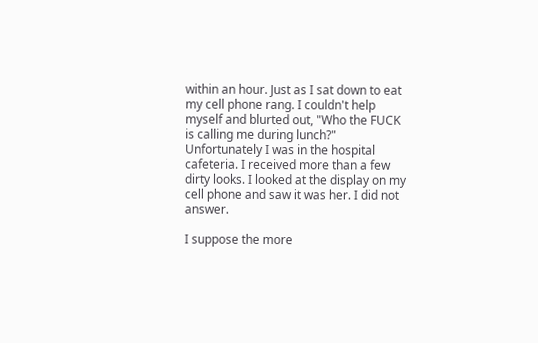within an hour. Just as I sat down to eat my cell phone rang. I couldn't help myself and blurted out, "Who the FUCK is calling me during lunch?" Unfortunately I was in the hospital cafeteria. I received more than a few dirty looks. I looked at the display on my cell phone and saw it was her. I did not answer.

I suppose the more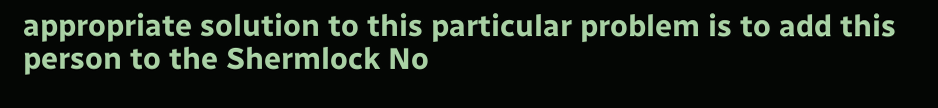appropriate solution to this particular problem is to add this person to the Shermlock No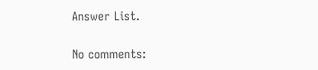Answer List.

No comments: